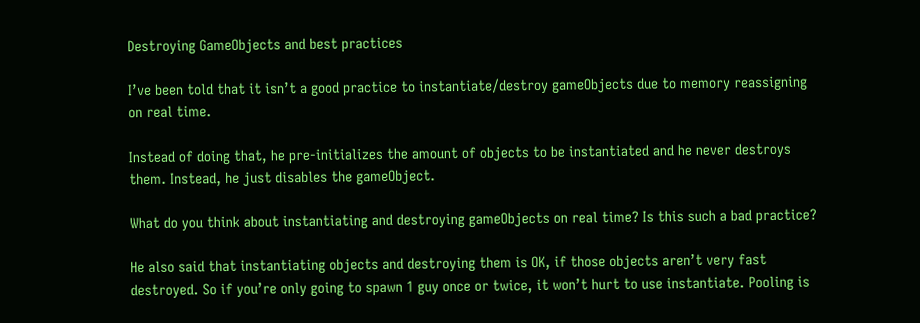Destroying GameObjects and best practices

I’ve been told that it isn’t a good practice to instantiate/destroy gameObjects due to memory reassigning on real time.

Instead of doing that, he pre-initializes the amount of objects to be instantiated and he never destroys them. Instead, he just disables the gameObject.

What do you think about instantiating and destroying gameObjects on real time? Is this such a bad practice?

He also said that instantiating objects and destroying them is OK, if those objects aren’t very fast destroyed. So if you’re only going to spawn 1 guy once or twice, it won’t hurt to use instantiate. Pooling is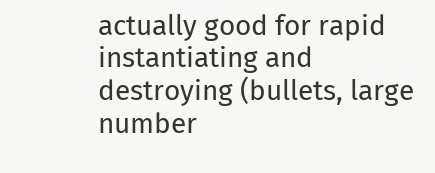actually good for rapid instantiating and destroying (bullets, large number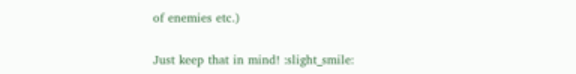of enemies etc.)

Just keep that in mind! :slight_smile: